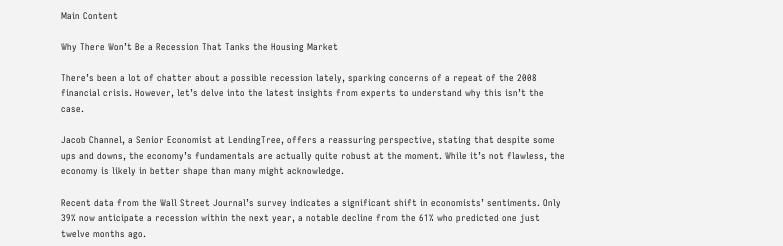Main Content

Why There Won’t Be a Recession That Tanks the Housing Market

There’s been a lot of chatter about a possible recession lately, sparking concerns of a repeat of the 2008 financial crisis. However, let’s delve into the latest insights from experts to understand why this isn’t the case.

Jacob Channel, a Senior Economist at LendingTree, offers a reassuring perspective, stating that despite some ups and downs, the economy’s fundamentals are actually quite robust at the moment. While it’s not flawless, the economy is likely in better shape than many might acknowledge.

Recent data from the Wall Street Journal’s survey indicates a significant shift in economists’ sentiments. Only 39% now anticipate a recession within the next year, a notable decline from the 61% who predicted one just twelve months ago.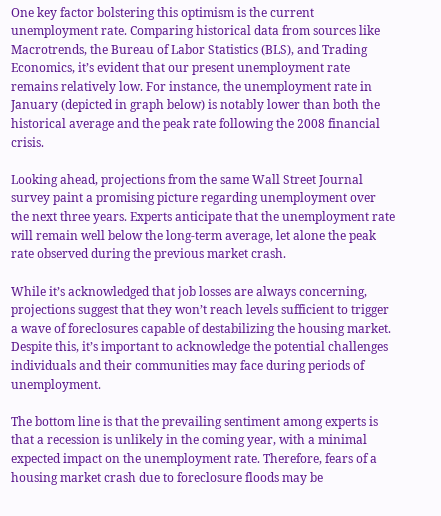One key factor bolstering this optimism is the current unemployment rate. Comparing historical data from sources like Macrotrends, the Bureau of Labor Statistics (BLS), and Trading Economics, it’s evident that our present unemployment rate remains relatively low. For instance, the unemployment rate in January (depicted in graph below) is notably lower than both the historical average and the peak rate following the 2008 financial crisis.

Looking ahead, projections from the same Wall Street Journal survey paint a promising picture regarding unemployment over the next three years. Experts anticipate that the unemployment rate will remain well below the long-term average, let alone the peak rate observed during the previous market crash.

While it’s acknowledged that job losses are always concerning, projections suggest that they won’t reach levels sufficient to trigger a wave of foreclosures capable of destabilizing the housing market. Despite this, it’s important to acknowledge the potential challenges individuals and their communities may face during periods of unemployment.

The bottom line is that the prevailing sentiment among experts is that a recession is unlikely in the coming year, with a minimal expected impact on the unemployment rate. Therefore, fears of a housing market crash due to foreclosure floods may be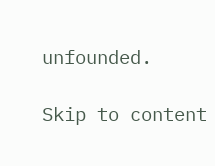unfounded.

Skip to content